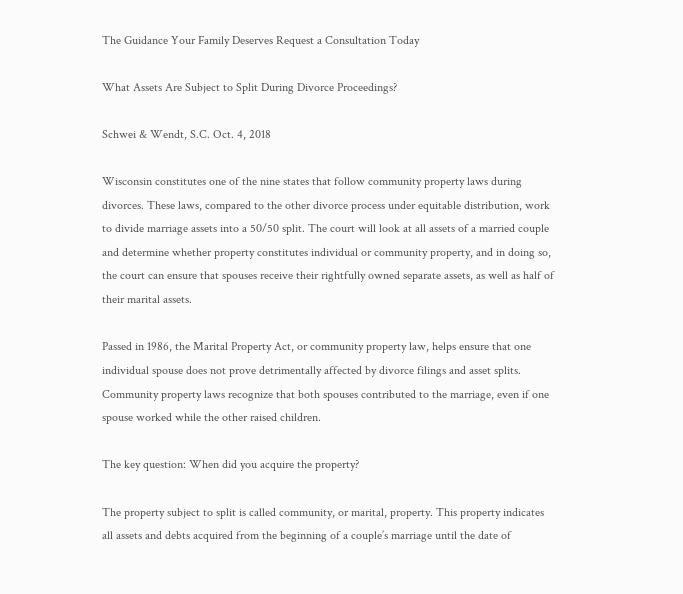The Guidance Your Family Deserves Request a Consultation Today

What Assets Are Subject to Split During Divorce Proceedings?

Schwei & Wendt, S.C. Oct. 4, 2018

Wisconsin constitutes one of the nine states that follow community property laws during divorces. These laws, compared to the other divorce process under equitable distribution, work to divide marriage assets into a 50/50 split. The court will look at all assets of a married couple and determine whether property constitutes individual or community property, and in doing so, the court can ensure that spouses receive their rightfully owned separate assets, as well as half of their marital assets.

Passed in 1986, the Marital Property Act, or community property law, helps ensure that one individual spouse does not prove detrimentally affected by divorce filings and asset splits. Community property laws recognize that both spouses contributed to the marriage, even if one spouse worked while the other raised children.

The key question: When did you acquire the property?

The property subject to split is called community, or marital, property. This property indicates all assets and debts acquired from the beginning of a couple’s marriage until the date of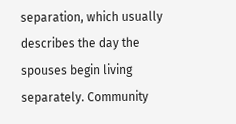separation, which usually describes the day the spouses begin living separately. Community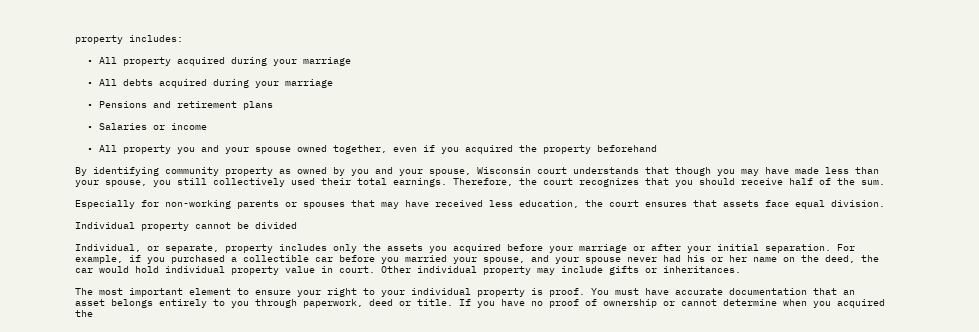property includes:

  • All property acquired during your marriage

  • All debts acquired during your marriage

  • Pensions and retirement plans

  • Salaries or income

  • All property you and your spouse owned together, even if you acquired the property beforehand

By identifying community property as owned by you and your spouse, Wisconsin court understands that though you may have made less than your spouse, you still collectively used their total earnings. Therefore, the court recognizes that you should receive half of the sum.

Especially for non-working parents or spouses that may have received less education, the court ensures that assets face equal division.

Individual property cannot be divided

Individual, or separate, property includes only the assets you acquired before your marriage or after your initial separation. For example, if you purchased a collectible car before you married your spouse, and your spouse never had his or her name on the deed, the car would hold individual property value in court. Other individual property may include gifts or inheritances.

The most important element to ensure your right to your individual property is proof. You must have accurate documentation that an asset belongs entirely to you through paperwork, deed or title. If you have no proof of ownership or cannot determine when you acquired the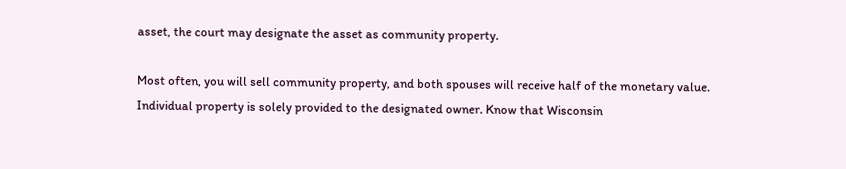asset, the court may designate the asset as community property.

Most often, you will sell community property, and both spouses will receive half of the monetary value. Individual property is solely provided to the designated owner. Know that Wisconsin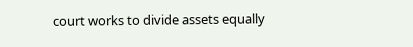court works to divide assets equally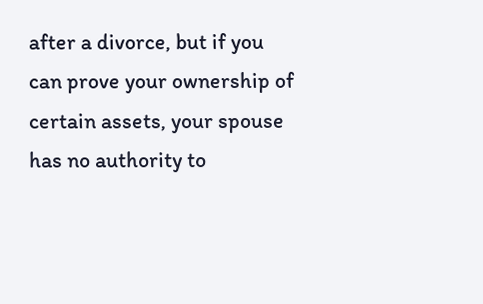after a divorce, but if you can prove your ownership of certain assets, your spouse has no authority to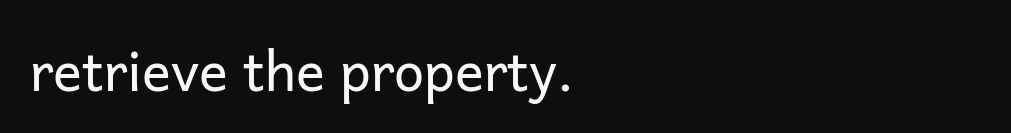retrieve the property.